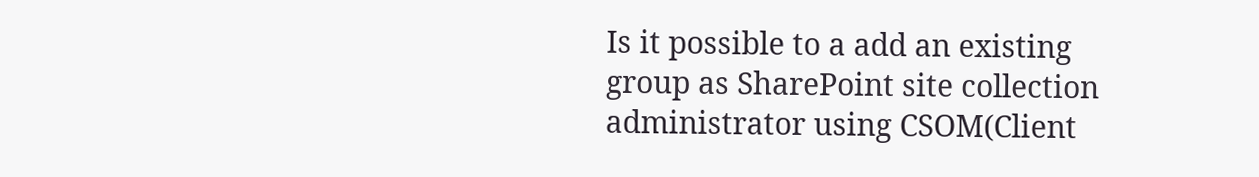Is it possible to a add an existing group as SharePoint site collection administrator using CSOM(Client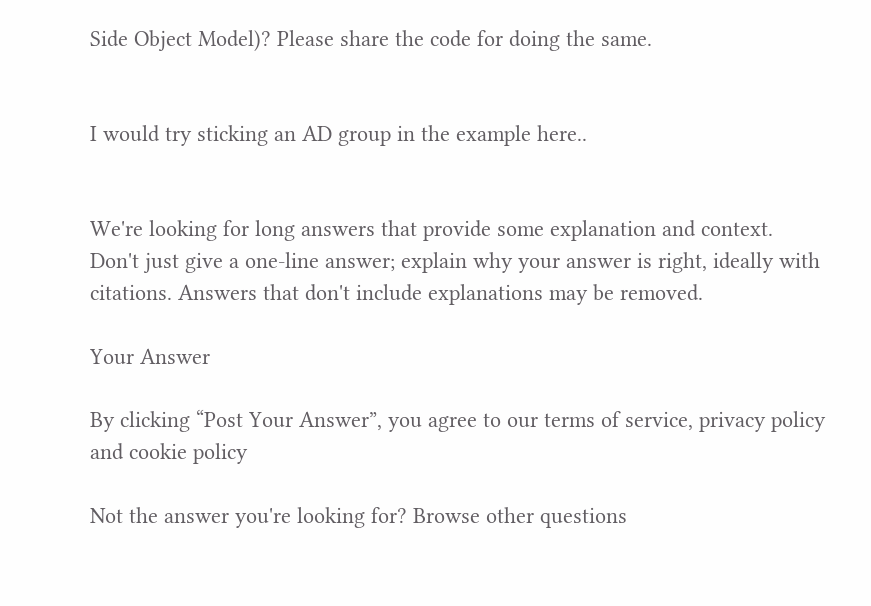Side Object Model)? Please share the code for doing the same.


I would try sticking an AD group in the example here..


We're looking for long answers that provide some explanation and context. Don't just give a one-line answer; explain why your answer is right, ideally with citations. Answers that don't include explanations may be removed.

Your Answer

By clicking “Post Your Answer”, you agree to our terms of service, privacy policy and cookie policy

Not the answer you're looking for? Browse other questions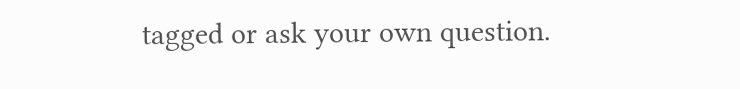tagged or ask your own question.